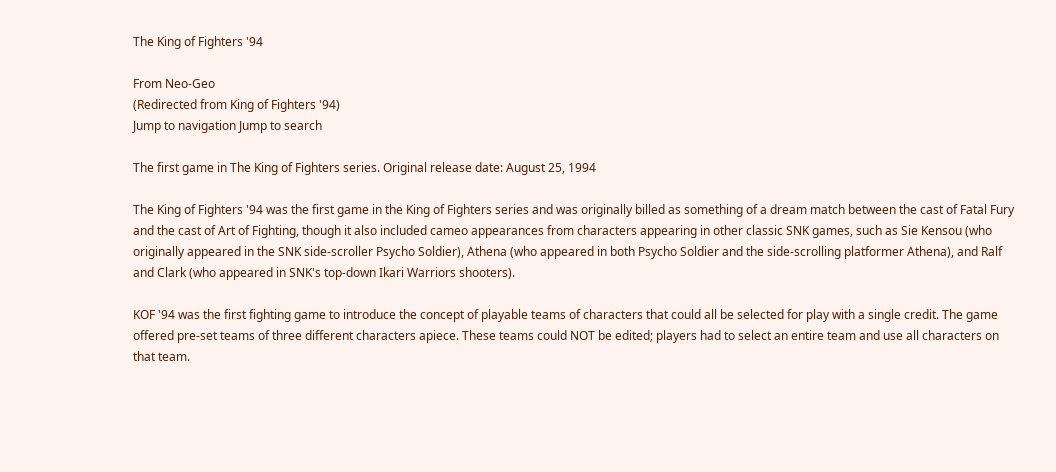The King of Fighters '94

From Neo-Geo
(Redirected from King of Fighters '94)
Jump to navigation Jump to search

The first game in The King of Fighters series. Original release date: August 25, 1994

The King of Fighters '94 was the first game in the King of Fighters series and was originally billed as something of a dream match between the cast of Fatal Fury and the cast of Art of Fighting, though it also included cameo appearances from characters appearing in other classic SNK games, such as Sie Kensou (who originally appeared in the SNK side-scroller Psycho Soldier), Athena (who appeared in both Psycho Soldier and the side-scrolling platformer Athena), and Ralf and Clark (who appeared in SNK's top-down Ikari Warriors shooters).

KOF '94 was the first fighting game to introduce the concept of playable teams of characters that could all be selected for play with a single credit. The game offered pre-set teams of three different characters apiece. These teams could NOT be edited; players had to select an entire team and use all characters on that team.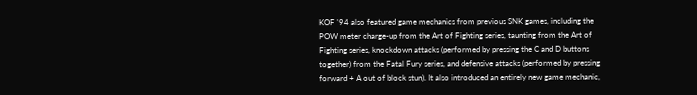KOF '94 also featured game mechanics from previous SNK games, including the POW meter charge-up from the Art of Fighting series, taunting from the Art of Fighting series, knockdown attacks (performed by pressing the C and D buttons together) from the Fatal Fury series, and defensive attacks (performed by pressing forward + A out of block stun). It also introduced an entirely new game mechanic,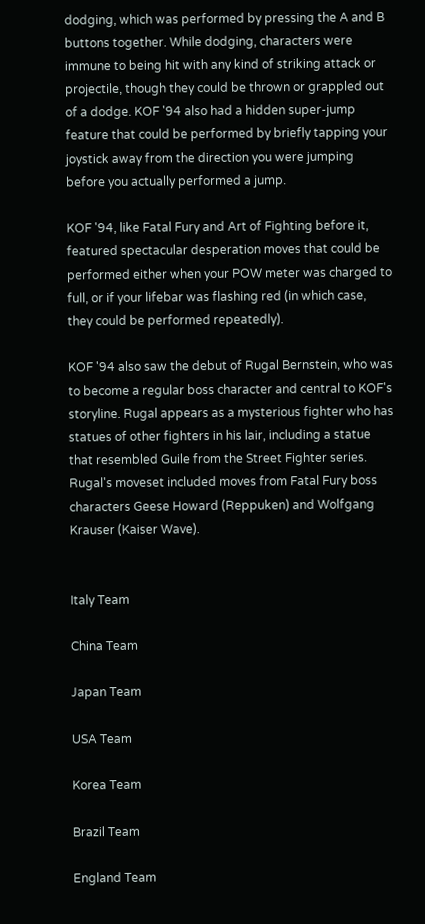dodging, which was performed by pressing the A and B buttons together. While dodging, characters were immune to being hit with any kind of striking attack or projectile, though they could be thrown or grappled out of a dodge. KOF '94 also had a hidden super-jump feature that could be performed by briefly tapping your joystick away from the direction you were jumping before you actually performed a jump.

KOF '94, like Fatal Fury and Art of Fighting before it, featured spectacular desperation moves that could be performed either when your POW meter was charged to full, or if your lifebar was flashing red (in which case, they could be performed repeatedly).

KOF '94 also saw the debut of Rugal Bernstein, who was to become a regular boss character and central to KOF's storyline. Rugal appears as a mysterious fighter who has statues of other fighters in his lair, including a statue that resembled Guile from the Street Fighter series. Rugal's moveset included moves from Fatal Fury boss characters Geese Howard (Reppuken) and Wolfgang Krauser (Kaiser Wave).


Italy Team

China Team

Japan Team

USA Team

Korea Team

Brazil Team

England Team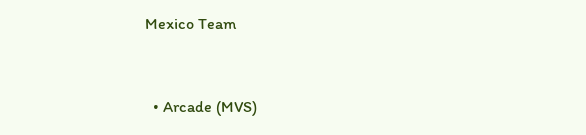Mexico Team



  • Arcade (MVS)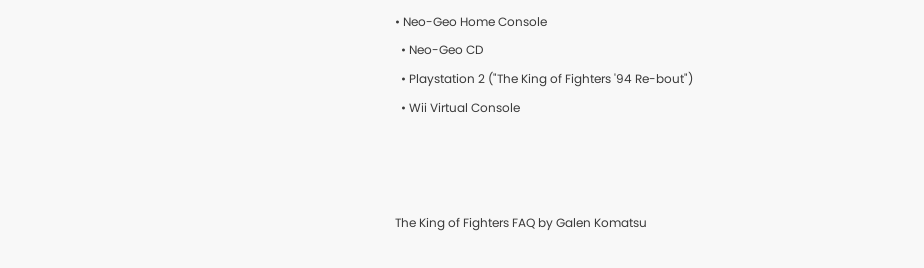• Neo-Geo Home Console
  • Neo-Geo CD
  • Playstation 2 ("The King of Fighters '94 Re-bout")
  • Wii Virtual Console



The King of Fighters FAQ by Galen Komatsu